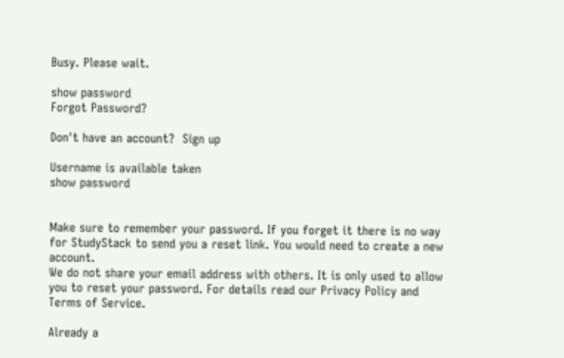Busy. Please wait.

show password
Forgot Password?

Don't have an account?  Sign up

Username is available taken
show password


Make sure to remember your password. If you forget it there is no way for StudyStack to send you a reset link. You would need to create a new account.
We do not share your email address with others. It is only used to allow you to reset your password. For details read our Privacy Policy and Terms of Service.

Already a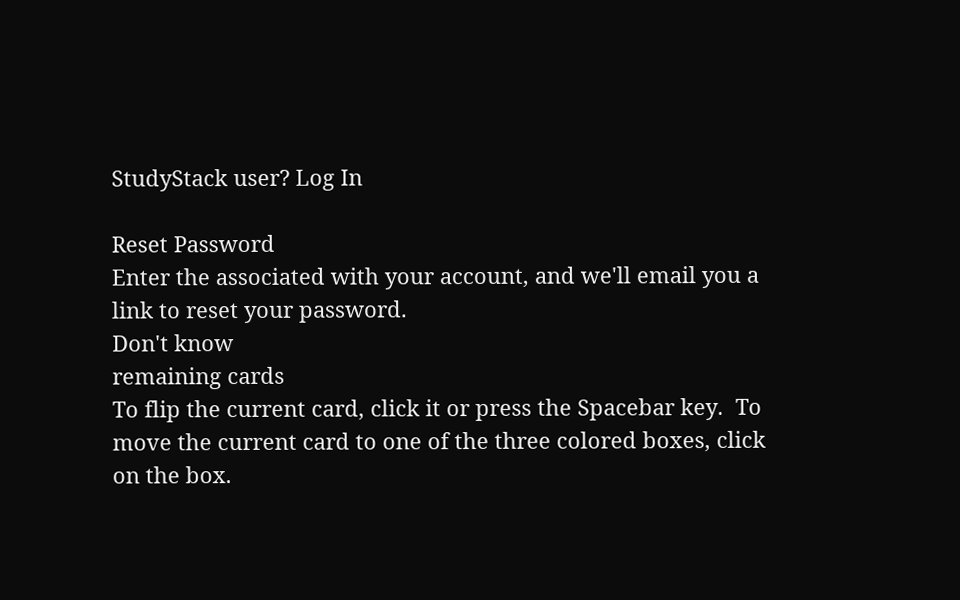StudyStack user? Log In

Reset Password
Enter the associated with your account, and we'll email you a link to reset your password.
Don't know
remaining cards
To flip the current card, click it or press the Spacebar key.  To move the current card to one of the three colored boxes, click on the box.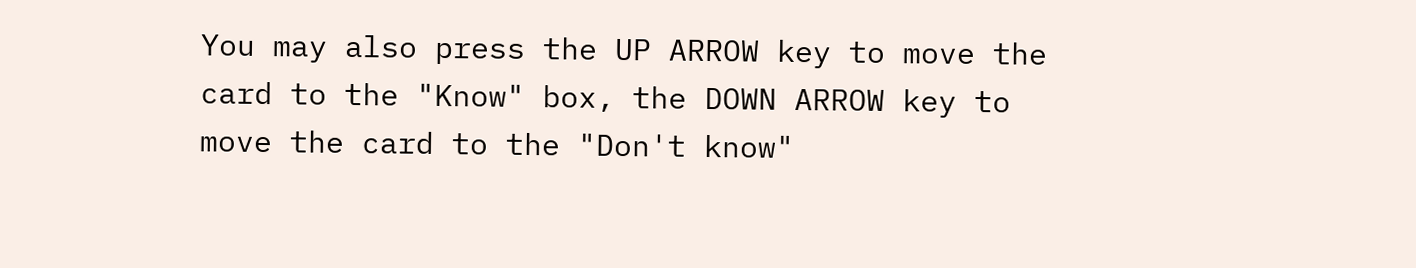You may also press the UP ARROW key to move the card to the "Know" box, the DOWN ARROW key to move the card to the "Don't know"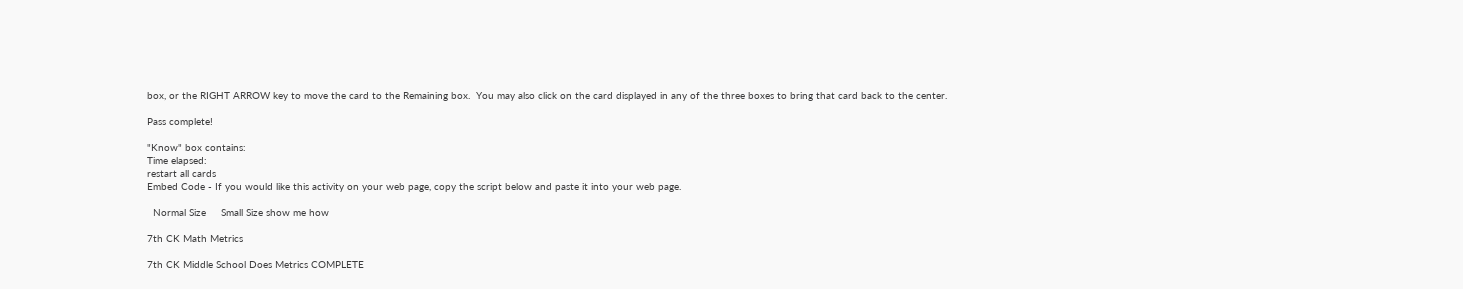box, or the RIGHT ARROW key to move the card to the Remaining box.  You may also click on the card displayed in any of the three boxes to bring that card back to the center.

Pass complete!

"Know" box contains:
Time elapsed:
restart all cards
Embed Code - If you would like this activity on your web page, copy the script below and paste it into your web page.

  Normal Size     Small Size show me how

7th CK Math Metrics

7th CK Middle School Does Metrics COMPLETE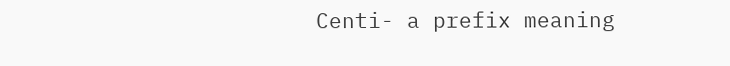Centi- a prefix meaning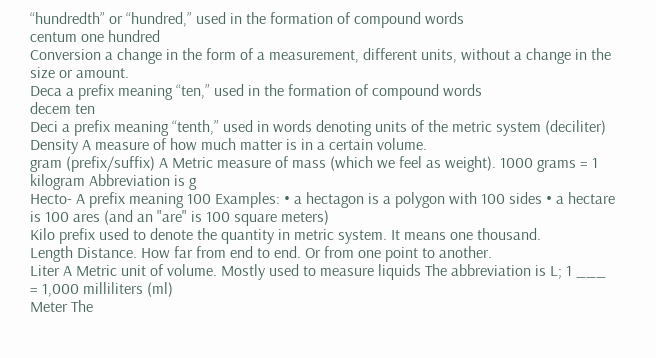“hundredth” or “hundred,” used in the formation of compound words
centum one hundred
Conversion a change in the form of a measurement, different units, without a change in the size or amount.
Deca a prefix meaning “ten,” used in the formation of compound words
decem ten
Deci a prefix meaning “tenth,” used in words denoting units of the metric system (deciliter)
Density A measure of how much matter is in a certain volume.
gram (prefix/suffix) A Metric measure of mass (which we feel as weight). 1000 grams = 1 kilogram Abbreviation is g
Hecto- A prefix meaning 100 Examples: • a hectagon is a polygon with 100 sides • a hectare is 100 ares (and an "are" is 100 square meters)
Kilo prefix used to denote the quantity in metric system. It means one thousand.
Length Distance. How far from end to end. Or from one point to another.
Liter A Metric unit of volume. Mostly used to measure liquids The abbreviation is L; 1 ___ = 1,000 milliliters (ml)
Meter The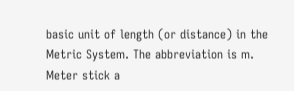basic unit of length (or distance) in the Metric System. The abbreviation is m.
Meter stick a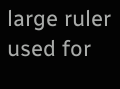large ruler used for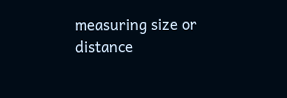measuring size or distance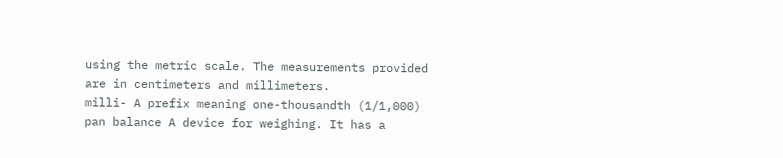using the metric scale. The measurements provided are in centimeters and millimeters.
milli- A prefix meaning one-thousandth (1/1,000)
pan balance A device for weighing. It has a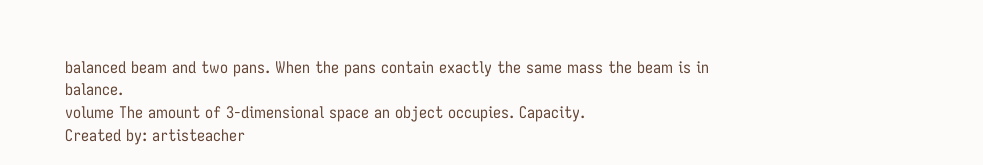balanced beam and two pans. When the pans contain exactly the same mass the beam is in balance.
volume The amount of 3-dimensional space an object occupies. Capacity.
Created by: artisteacher